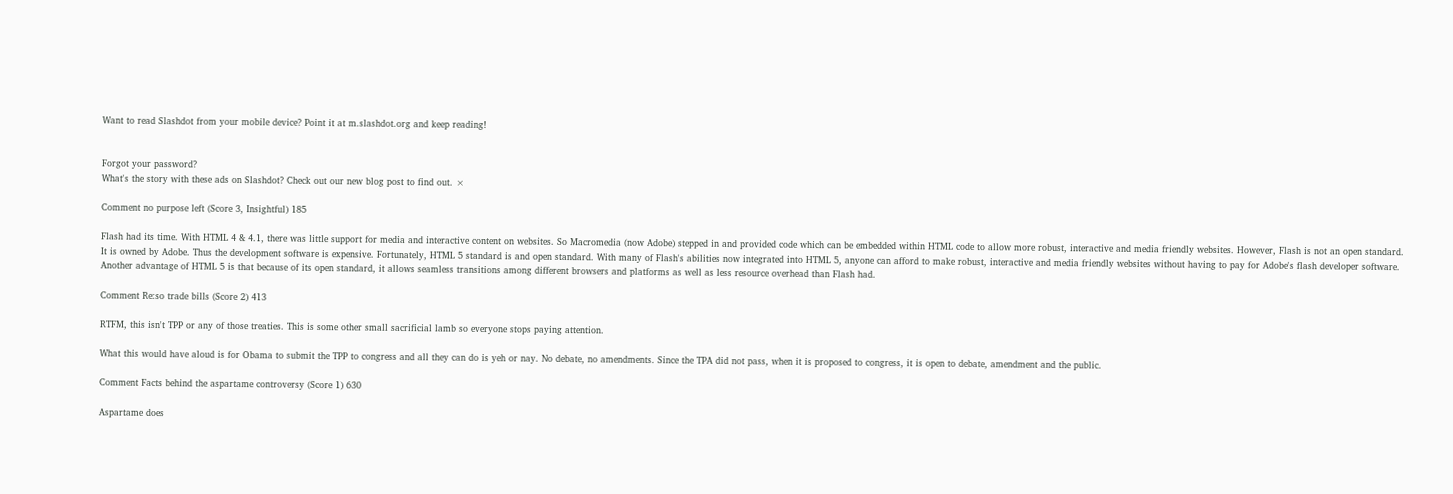Want to read Slashdot from your mobile device? Point it at m.slashdot.org and keep reading!


Forgot your password?
What's the story with these ads on Slashdot? Check out our new blog post to find out. ×

Comment no purpose left (Score 3, Insightful) 185

Flash had its time. With HTML 4 & 4.1, there was little support for media and interactive content on websites. So Macromedia (now Adobe) stepped in and provided code which can be embedded within HTML code to allow more robust, interactive and media friendly websites. However, Flash is not an open standard. It is owned by Adobe. Thus the development software is expensive. Fortunately, HTML 5 standard is and open standard. With many of Flash's abilities now integrated into HTML 5, anyone can afford to make robust, interactive and media friendly websites without having to pay for Adobe's flash developer software. Another advantage of HTML 5 is that because of its open standard, it allows seamless transitions among different browsers and platforms as well as less resource overhead than Flash had.

Comment Re:so trade bills (Score 2) 413

RTFM, this isn't TPP or any of those treaties. This is some other small sacrificial lamb so everyone stops paying attention.

What this would have aloud is for Obama to submit the TPP to congress and all they can do is yeh or nay. No debate, no amendments. Since the TPA did not pass, when it is proposed to congress, it is open to debate, amendment and the public.

Comment Facts behind the aspartame controversy (Score 1) 630

Aspartame does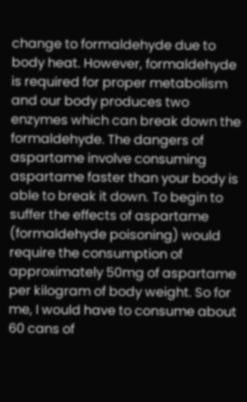change to formaldehyde due to body heat. However, formaldehyde is required for proper metabolism and our body produces two enzymes which can break down the formaldehyde. The dangers of aspartame involve consuming aspartame faster than your body is able to break it down. To begin to suffer the effects of aspartame (formaldehyde poisoning) would require the consumption of approximately 50mg of aspartame per kilogram of body weight. So for me, I would have to consume about 60 cans of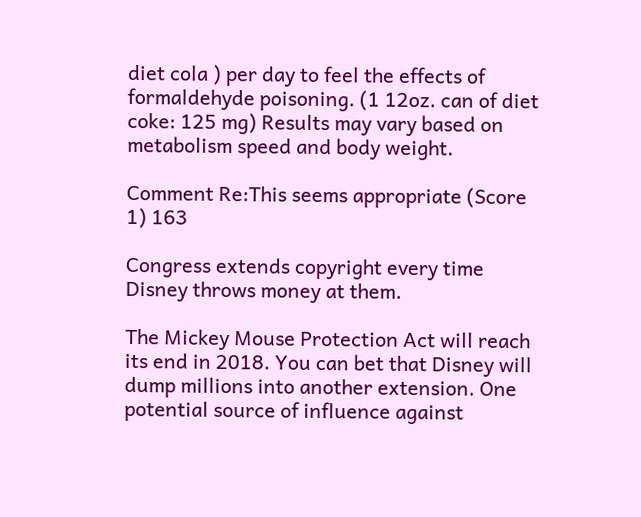diet cola ) per day to feel the effects of formaldehyde poisoning. (1 12oz. can of diet coke: 125 mg) Results may vary based on metabolism speed and body weight.

Comment Re:This seems appropriate (Score 1) 163

Congress extends copyright every time Disney throws money at them.

The Mickey Mouse Protection Act will reach its end in 2018. You can bet that Disney will dump millions into another extension. One potential source of influence against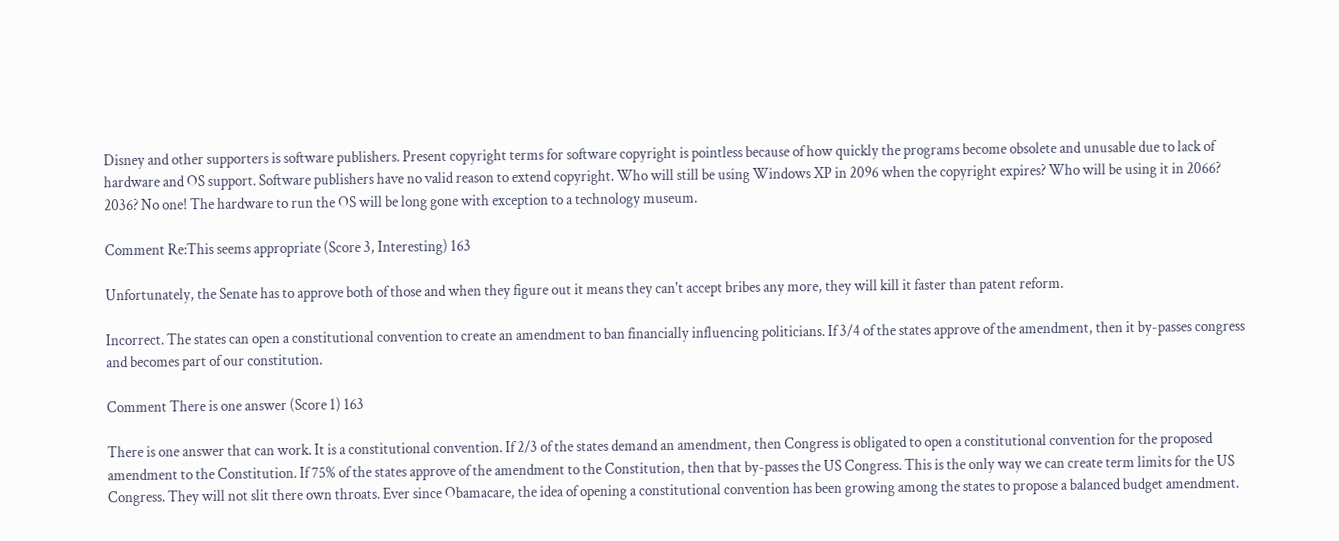Disney and other supporters is software publishers. Present copyright terms for software copyright is pointless because of how quickly the programs become obsolete and unusable due to lack of hardware and OS support. Software publishers have no valid reason to extend copyright. Who will still be using Windows XP in 2096 when the copyright expires? Who will be using it in 2066? 2036? No one! The hardware to run the OS will be long gone with exception to a technology museum.

Comment Re:This seems appropriate (Score 3, Interesting) 163

Unfortunately, the Senate has to approve both of those and when they figure out it means they can't accept bribes any more, they will kill it faster than patent reform.

Incorrect. The states can open a constitutional convention to create an amendment to ban financially influencing politicians. If 3/4 of the states approve of the amendment, then it by-passes congress and becomes part of our constitution.

Comment There is one answer (Score 1) 163

There is one answer that can work. It is a constitutional convention. If 2/3 of the states demand an amendment, then Congress is obligated to open a constitutional convention for the proposed amendment to the Constitution. If 75% of the states approve of the amendment to the Constitution, then that by-passes the US Congress. This is the only way we can create term limits for the US Congress. They will not slit there own throats. Ever since Obamacare, the idea of opening a constitutional convention has been growing among the states to propose a balanced budget amendment.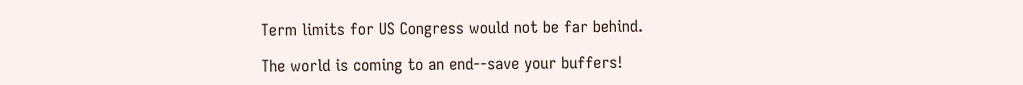Term limits for US Congress would not be far behind.

The world is coming to an end--save your buffers!